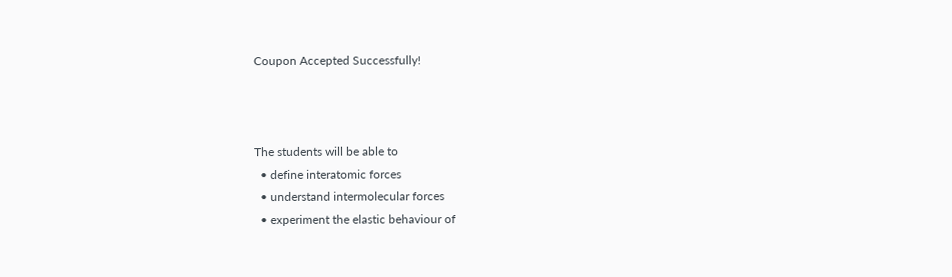Coupon Accepted Successfully!



The students will be able to
  • define interatomic forces
  • understand intermolecular forces
  • experiment the elastic behaviour of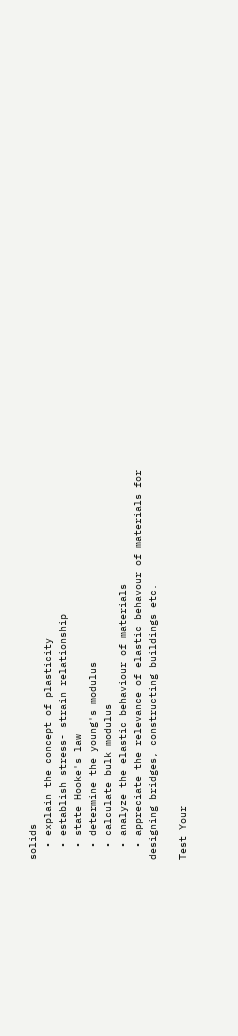solids
  • explain the concept of plasticity
  • establish stress- strain relationship
  • state Hooke's law
  • determine the young's modulus
  • calculate bulk modulus
  • analyze the elastic behaviour of materials
  • appreciate the relevance of elastic behavour of materials for designing bridges, constructing buildings etc.

Test Your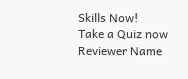Skills Now!
Take a Quiz now
Reviewer Name